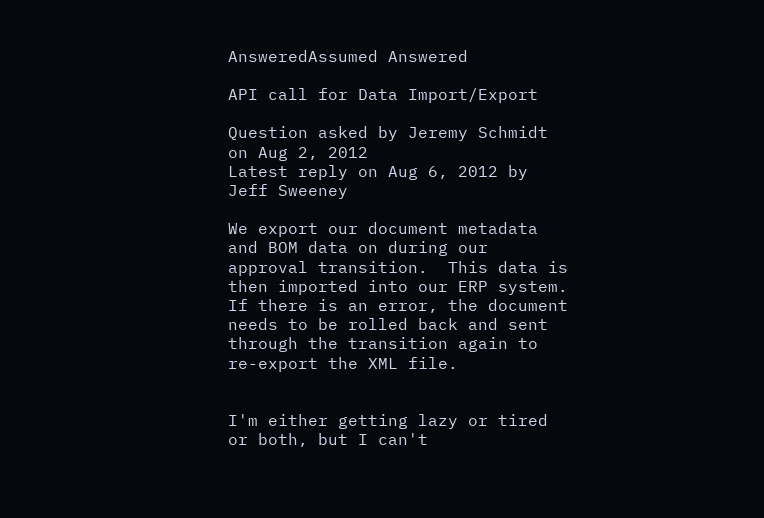AnsweredAssumed Answered

API call for Data Import/Export

Question asked by Jeremy Schmidt on Aug 2, 2012
Latest reply on Aug 6, 2012 by Jeff Sweeney

We export our document metadata and BOM data on during our approval transition.  This data is then imported into our ERP system.  If there is an error, the document needs to be rolled back and sent through the transition again to re-export the XML file.


I'm either getting lazy or tired or both, but I can't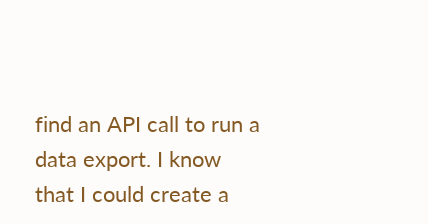find an API call to run a data export. I know that I could create a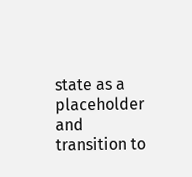state as a placeholder and transition to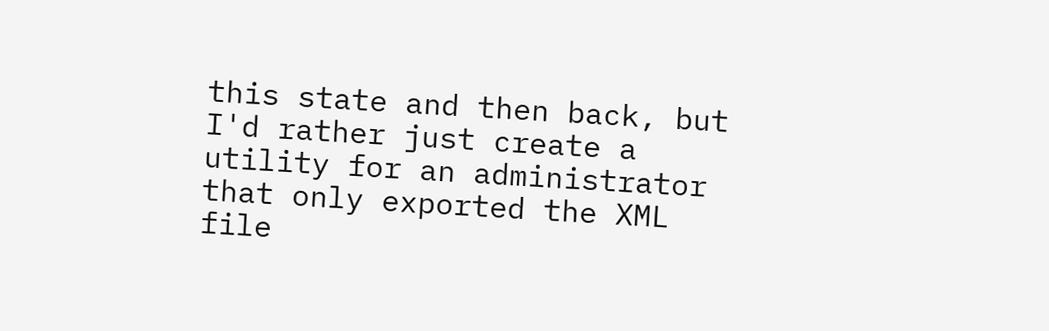this state and then back, but I'd rather just create a utility for an administrator that only exported the XML file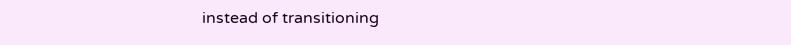instead of transitioning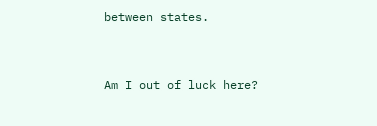between states.


Am I out of luck here?